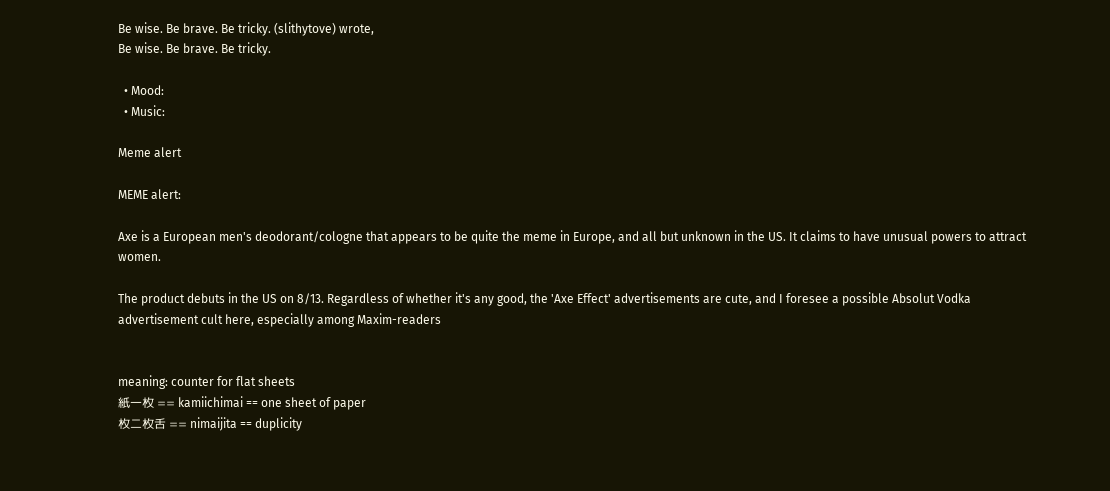Be wise. Be brave. Be tricky. (slithytove) wrote,
Be wise. Be brave. Be tricky.

  • Mood:
  • Music:

Meme alert

MEME alert:

Axe is a European men's deodorant/cologne that appears to be quite the meme in Europe, and all but unknown in the US. It claims to have unusual powers to attract women.

The product debuts in the US on 8/13. Regardless of whether it's any good, the 'Axe Effect' advertisements are cute, and I foresee a possible Absolut Vodka advertisement cult here, especially among Maxim-readers


meaning: counter for flat sheets
紙一枚 == kamiichimai == one sheet of paper
枚二枚舌 == nimaijita == duplicity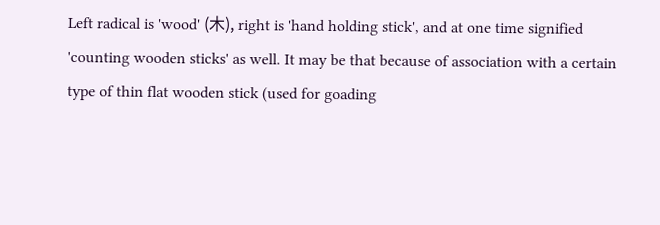Left radical is 'wood' (木), right is 'hand holding stick', and at one time signified 'counting wooden sticks' as well. It may be that because of association with a certain type of thin flat wooden stick (used for goading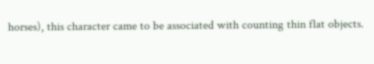horses), this character came to be associated with counting thin flat objects.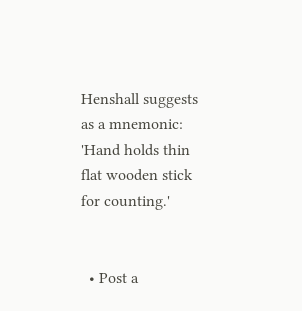Henshall suggests as a mnemonic:  'Hand holds thin flat wooden stick for counting.'


  • Post a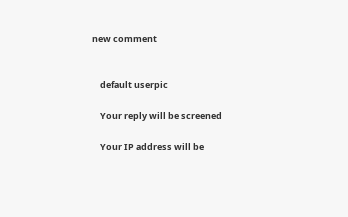new comment


    default userpic

    Your reply will be screened

    Your IP address will be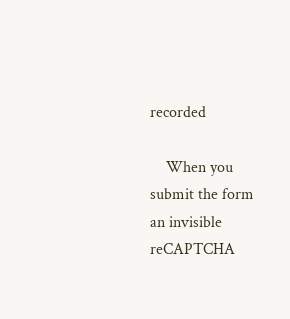recorded

    When you submit the form an invisible reCAPTCHA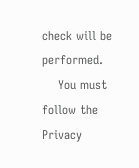check will be performed.
    You must follow the Privacy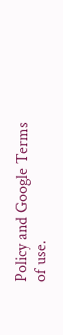Policy and Google Terms of use.